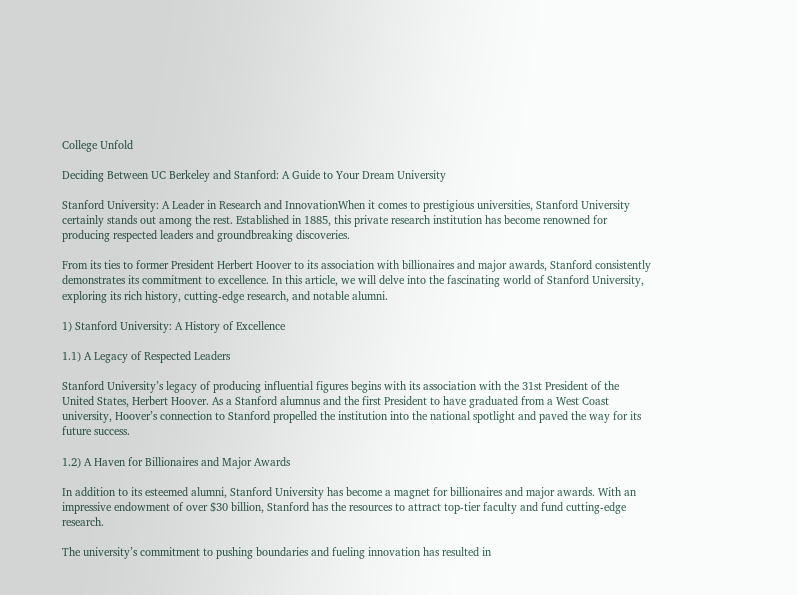College Unfold

Deciding Between UC Berkeley and Stanford: A Guide to Your Dream University

Stanford University: A Leader in Research and InnovationWhen it comes to prestigious universities, Stanford University certainly stands out among the rest. Established in 1885, this private research institution has become renowned for producing respected leaders and groundbreaking discoveries.

From its ties to former President Herbert Hoover to its association with billionaires and major awards, Stanford consistently demonstrates its commitment to excellence. In this article, we will delve into the fascinating world of Stanford University, exploring its rich history, cutting-edge research, and notable alumni.

1) Stanford University: A History of Excellence

1.1) A Legacy of Respected Leaders

Stanford University’s legacy of producing influential figures begins with its association with the 31st President of the United States, Herbert Hoover. As a Stanford alumnus and the first President to have graduated from a West Coast university, Hoover’s connection to Stanford propelled the institution into the national spotlight and paved the way for its future success.

1.2) A Haven for Billionaires and Major Awards

In addition to its esteemed alumni, Stanford University has become a magnet for billionaires and major awards. With an impressive endowment of over $30 billion, Stanford has the resources to attract top-tier faculty and fund cutting-edge research.

The university’s commitment to pushing boundaries and fueling innovation has resulted in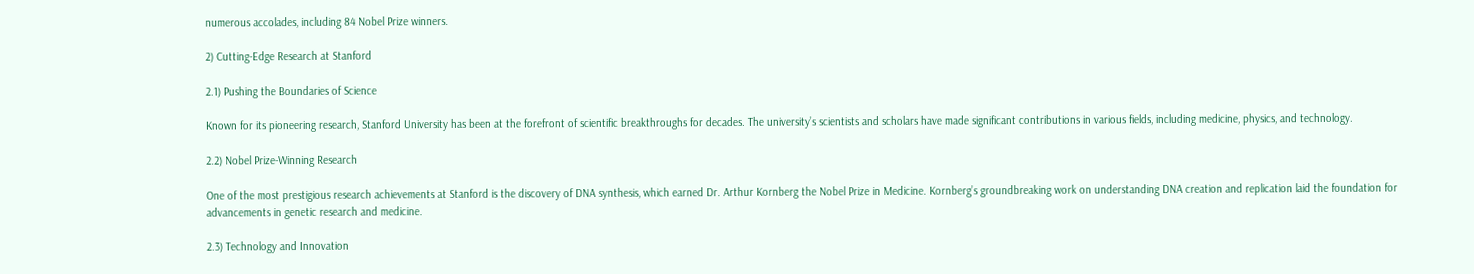numerous accolades, including 84 Nobel Prize winners.

2) Cutting-Edge Research at Stanford

2.1) Pushing the Boundaries of Science

Known for its pioneering research, Stanford University has been at the forefront of scientific breakthroughs for decades. The university’s scientists and scholars have made significant contributions in various fields, including medicine, physics, and technology.

2.2) Nobel Prize-Winning Research

One of the most prestigious research achievements at Stanford is the discovery of DNA synthesis, which earned Dr. Arthur Kornberg the Nobel Prize in Medicine. Kornberg’s groundbreaking work on understanding DNA creation and replication laid the foundation for advancements in genetic research and medicine.

2.3) Technology and Innovation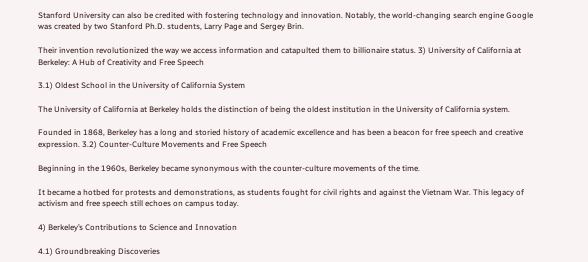Stanford University can also be credited with fostering technology and innovation. Notably, the world-changing search engine Google was created by two Stanford Ph.D. students, Larry Page and Sergey Brin.

Their invention revolutionized the way we access information and catapulted them to billionaire status. 3) University of California at Berkeley: A Hub of Creativity and Free Speech

3.1) Oldest School in the University of California System

The University of California at Berkeley holds the distinction of being the oldest institution in the University of California system.

Founded in 1868, Berkeley has a long and storied history of academic excellence and has been a beacon for free speech and creative expression. 3.2) Counter-Culture Movements and Free Speech

Beginning in the 1960s, Berkeley became synonymous with the counter-culture movements of the time.

It became a hotbed for protests and demonstrations, as students fought for civil rights and against the Vietnam War. This legacy of activism and free speech still echoes on campus today.

4) Berkeley’s Contributions to Science and Innovation

4.1) Groundbreaking Discoveries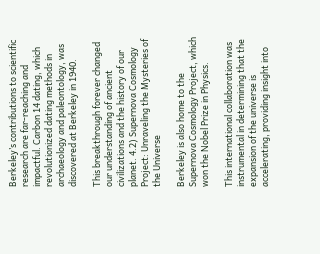Berkeley’s contributions to scientific research are far-reaching and impactful. Carbon 14 dating, which revolutionized dating methods in archaeology and paleontology, was discovered at Berkeley in 1940.

This breakthrough forever changed our understanding of ancient civilizations and the history of our planet. 4.2) Supernova Cosmology Project: Unraveling the Mysteries of the Universe

Berkeley is also home to the Supernova Cosmology Project, which won the Nobel Prize in Physics.

This international collaboration was instrumental in determining that the expansion of the universe is accelerating, providing insight into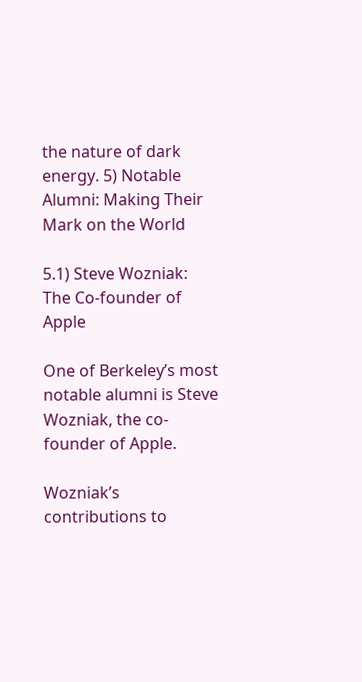the nature of dark energy. 5) Notable Alumni: Making Their Mark on the World

5.1) Steve Wozniak: The Co-founder of Apple

One of Berkeley’s most notable alumni is Steve Wozniak, the co-founder of Apple.

Wozniak’s contributions to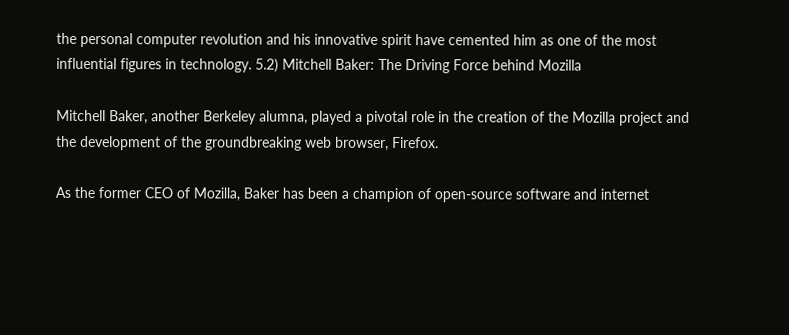the personal computer revolution and his innovative spirit have cemented him as one of the most influential figures in technology. 5.2) Mitchell Baker: The Driving Force behind Mozilla

Mitchell Baker, another Berkeley alumna, played a pivotal role in the creation of the Mozilla project and the development of the groundbreaking web browser, Firefox.

As the former CEO of Mozilla, Baker has been a champion of open-source software and internet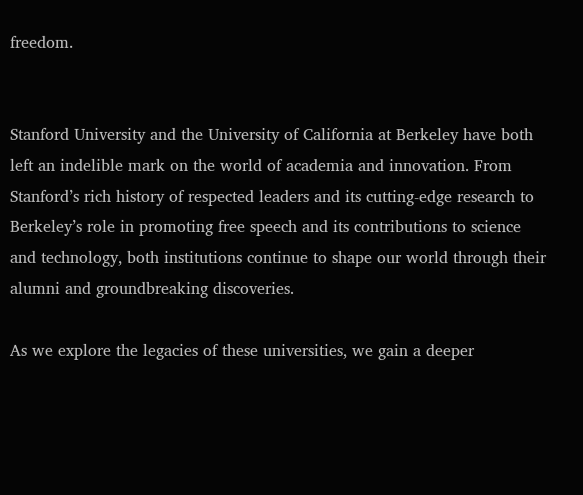freedom.


Stanford University and the University of California at Berkeley have both left an indelible mark on the world of academia and innovation. From Stanford’s rich history of respected leaders and its cutting-edge research to Berkeley’s role in promoting free speech and its contributions to science and technology, both institutions continue to shape our world through their alumni and groundbreaking discoveries.

As we explore the legacies of these universities, we gain a deeper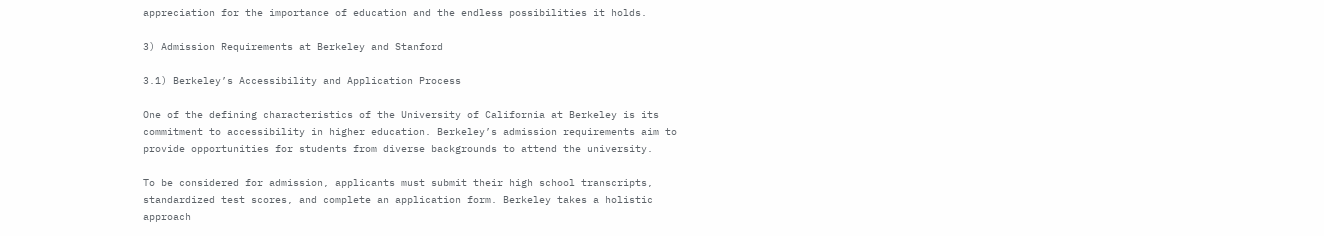appreciation for the importance of education and the endless possibilities it holds.

3) Admission Requirements at Berkeley and Stanford

3.1) Berkeley’s Accessibility and Application Process

One of the defining characteristics of the University of California at Berkeley is its commitment to accessibility in higher education. Berkeley’s admission requirements aim to provide opportunities for students from diverse backgrounds to attend the university.

To be considered for admission, applicants must submit their high school transcripts, standardized test scores, and complete an application form. Berkeley takes a holistic approach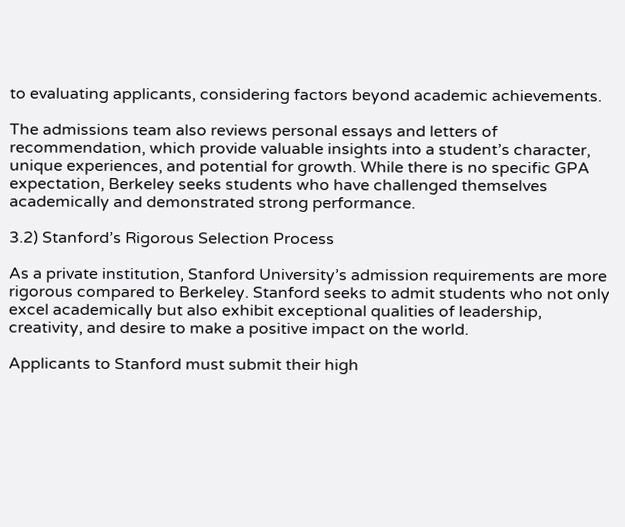to evaluating applicants, considering factors beyond academic achievements.

The admissions team also reviews personal essays and letters of recommendation, which provide valuable insights into a student’s character, unique experiences, and potential for growth. While there is no specific GPA expectation, Berkeley seeks students who have challenged themselves academically and demonstrated strong performance.

3.2) Stanford’s Rigorous Selection Process

As a private institution, Stanford University’s admission requirements are more rigorous compared to Berkeley. Stanford seeks to admit students who not only excel academically but also exhibit exceptional qualities of leadership, creativity, and desire to make a positive impact on the world.

Applicants to Stanford must submit their high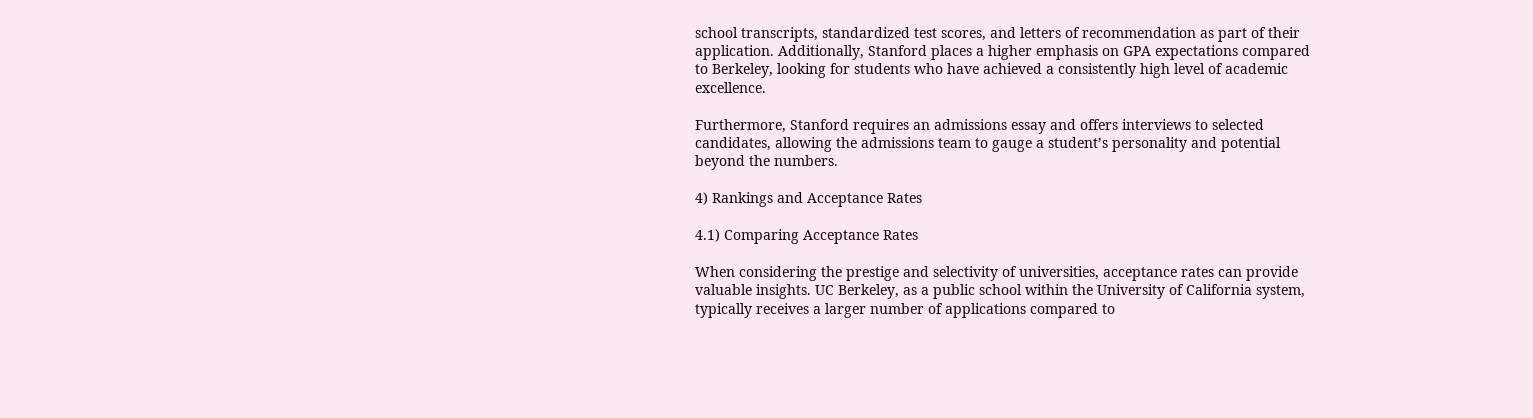school transcripts, standardized test scores, and letters of recommendation as part of their application. Additionally, Stanford places a higher emphasis on GPA expectations compared to Berkeley, looking for students who have achieved a consistently high level of academic excellence.

Furthermore, Stanford requires an admissions essay and offers interviews to selected candidates, allowing the admissions team to gauge a student’s personality and potential beyond the numbers.

4) Rankings and Acceptance Rates

4.1) Comparing Acceptance Rates

When considering the prestige and selectivity of universities, acceptance rates can provide valuable insights. UC Berkeley, as a public school within the University of California system, typically receives a larger number of applications compared to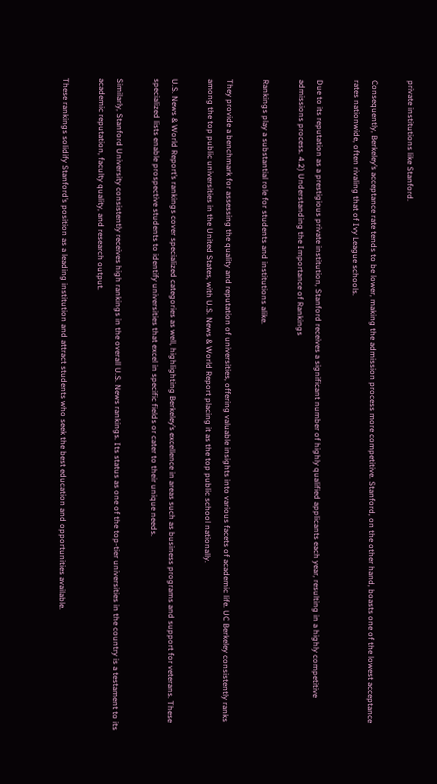private institutions like Stanford.

Consequently, Berkeley’s acceptance rate tends to be lower, making the admission process more competitive. Stanford, on the other hand, boasts one of the lowest acceptance rates nationwide, often rivaling that of Ivy League schools.

Due to its reputation as a prestigious private institution, Stanford receives a significant number of highly qualified applicants each year, resulting in a highly competitive admissions process. 4.2) Understanding the Importance of Rankings

Rankings play a substantial role for students and institutions alike.

They provide a benchmark for assessing the quality and reputation of universities, offering valuable insights into various facets of academic life. UC Berkeley consistently ranks among the top public universities in the United States, with U.S. News & World Report placing it as the top public school nationally.

U.S. News & World Report’s rankings cover specialized categories as well, highlighting Berkeley’s excellence in areas such as business programs and support for veterans. These specialized lists enable prospective students to identify universities that excel in specific fields or cater to their unique needs.

Similarly, Stanford University consistently receives high rankings in the overall U.S. News rankings. Its status as one of the top-tier universities in the country is a testament to its academic reputation, faculty quality, and research output.

These rankings solidify Stanford’s position as a leading institution and attract students who seek the best education and opportunities available.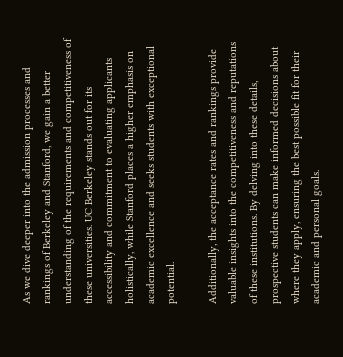As we dive deeper into the admission processes and rankings of Berkeley and Stanford, we gain a better understanding of the requirements and competitiveness of these universities. UC Berkeley stands out for its accessibility and commitment to evaluating applicants holistically, while Stanford places a higher emphasis on academic excellence and seeks students with exceptional potential.

Additionally, the acceptance rates and rankings provide valuable insights into the competitiveness and reputations of these institutions. By delving into these details, prospective students can make informed decisions about where they apply, ensuring the best possible fit for their academic and personal goals.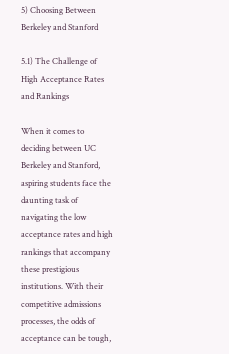5) Choosing Between Berkeley and Stanford

5.1) The Challenge of High Acceptance Rates and Rankings

When it comes to deciding between UC Berkeley and Stanford, aspiring students face the daunting task of navigating the low acceptance rates and high rankings that accompany these prestigious institutions. With their competitive admissions processes, the odds of acceptance can be tough,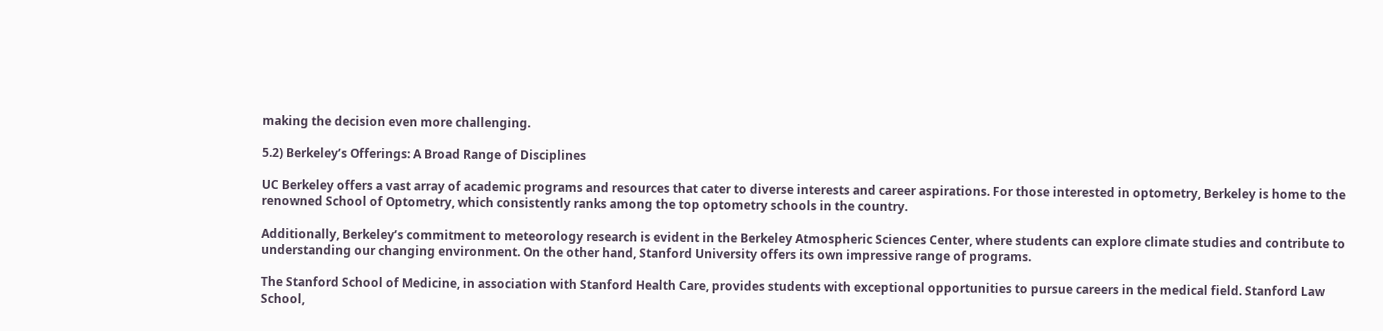making the decision even more challenging.

5.2) Berkeley’s Offerings: A Broad Range of Disciplines

UC Berkeley offers a vast array of academic programs and resources that cater to diverse interests and career aspirations. For those interested in optometry, Berkeley is home to the renowned School of Optometry, which consistently ranks among the top optometry schools in the country.

Additionally, Berkeley’s commitment to meteorology research is evident in the Berkeley Atmospheric Sciences Center, where students can explore climate studies and contribute to understanding our changing environment. On the other hand, Stanford University offers its own impressive range of programs.

The Stanford School of Medicine, in association with Stanford Health Care, provides students with exceptional opportunities to pursue careers in the medical field. Stanford Law School,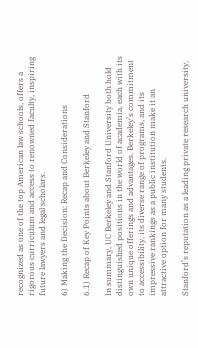recognized as one of the top American law schools, offers a rigorous curriculum and access to renowned faculty, inspiring future lawyers and legal scholars.

6) Making the Decision: Recap and Considerations

6.1) Recap of Key Points about Berkeley and Stanford

In summary, UC Berkeley and Stanford University both hold distinguished positions in the world of academia, each with its own unique offerings and advantages. Berkeley’s commitment to accessibility, its diverse range of programs, and its impressive rankings as a public institution make it an attractive option for many students.

Stanford’s reputation as a leading private research university,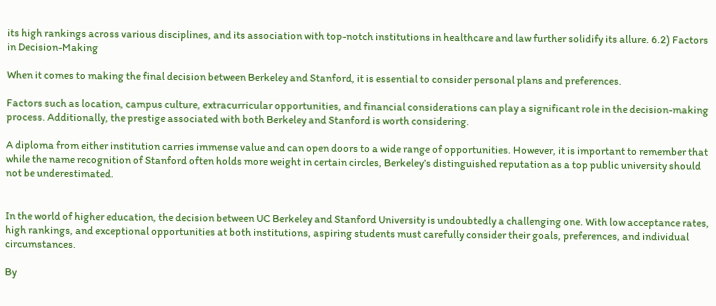its high rankings across various disciplines, and its association with top-notch institutions in healthcare and law further solidify its allure. 6.2) Factors in Decision-Making

When it comes to making the final decision between Berkeley and Stanford, it is essential to consider personal plans and preferences.

Factors such as location, campus culture, extracurricular opportunities, and financial considerations can play a significant role in the decision-making process. Additionally, the prestige associated with both Berkeley and Stanford is worth considering.

A diploma from either institution carries immense value and can open doors to a wide range of opportunities. However, it is important to remember that while the name recognition of Stanford often holds more weight in certain circles, Berkeley’s distinguished reputation as a top public university should not be underestimated.


In the world of higher education, the decision between UC Berkeley and Stanford University is undoubtedly a challenging one. With low acceptance rates, high rankings, and exceptional opportunities at both institutions, aspiring students must carefully consider their goals, preferences, and individual circumstances.

By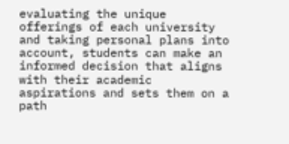evaluating the unique offerings of each university and taking personal plans into account, students can make an informed decision that aligns with their academic aspirations and sets them on a path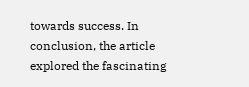towards success. In conclusion, the article explored the fascinating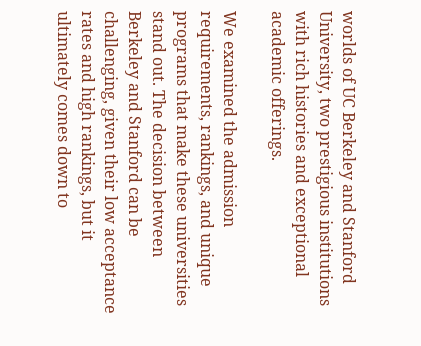worlds of UC Berkeley and Stanford University, two prestigious institutions with rich histories and exceptional academic offerings.

We examined the admission requirements, rankings, and unique programs that make these universities stand out. The decision between Berkeley and Stanford can be challenging, given their low acceptance rates and high rankings, but it ultimately comes down to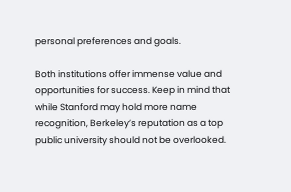personal preferences and goals.

Both institutions offer immense value and opportunities for success. Keep in mind that while Stanford may hold more name recognition, Berkeley’s reputation as a top public university should not be overlooked.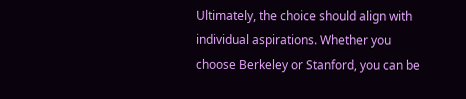Ultimately, the choice should align with individual aspirations. Whether you choose Berkeley or Stanford, you can be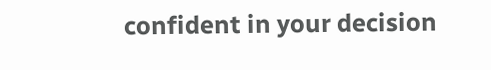confident in your decision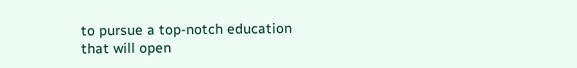to pursue a top-notch education that will open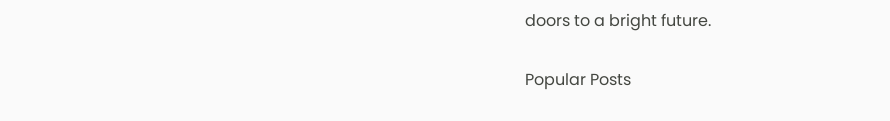doors to a bright future.

Popular Posts